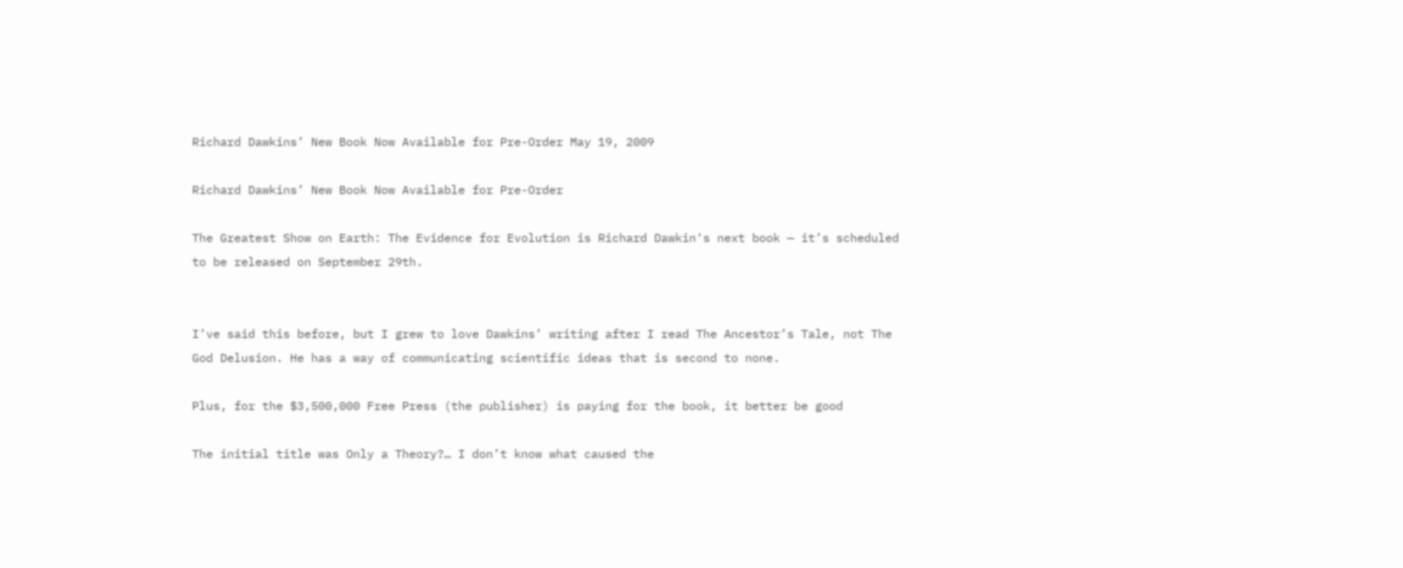Richard Dawkins’ New Book Now Available for Pre-Order May 19, 2009

Richard Dawkins’ New Book Now Available for Pre-Order

The Greatest Show on Earth: The Evidence for Evolution is Richard Dawkin‘s next book — it’s scheduled to be released on September 29th.


I’ve said this before, but I grew to love Dawkins’ writing after I read The Ancestor’s Tale, not The God Delusion. He has a way of communicating scientific ideas that is second to none.

Plus, for the $3,500,000 Free Press (the publisher) is paying for the book, it better be good

The initial title was Only a Theory?… I don’t know what caused the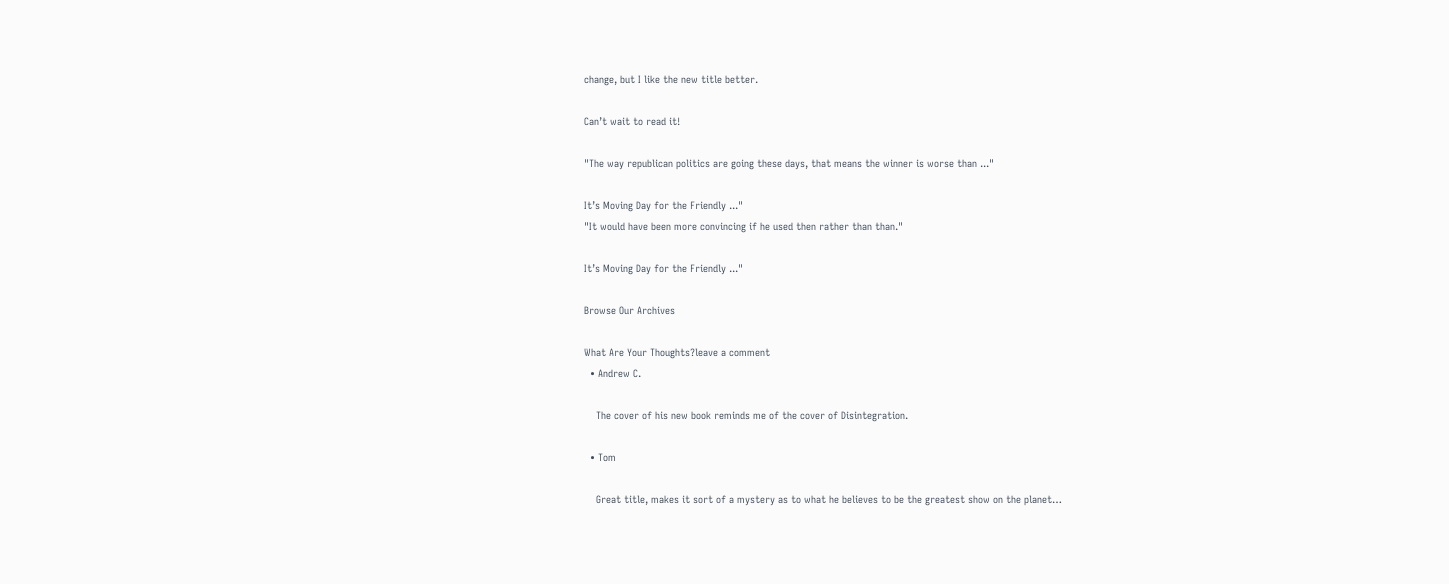change, but I like the new title better.

Can’t wait to read it!

"The way republican politics are going these days, that means the winner is worse than ..."

It’s Moving Day for the Friendly ..."
"It would have been more convincing if he used then rather than than."

It’s Moving Day for the Friendly ..."

Browse Our Archives

What Are Your Thoughts?leave a comment
  • Andrew C.

    The cover of his new book reminds me of the cover of Disintegration.

  • Tom

    Great title, makes it sort of a mystery as to what he believes to be the greatest show on the planet…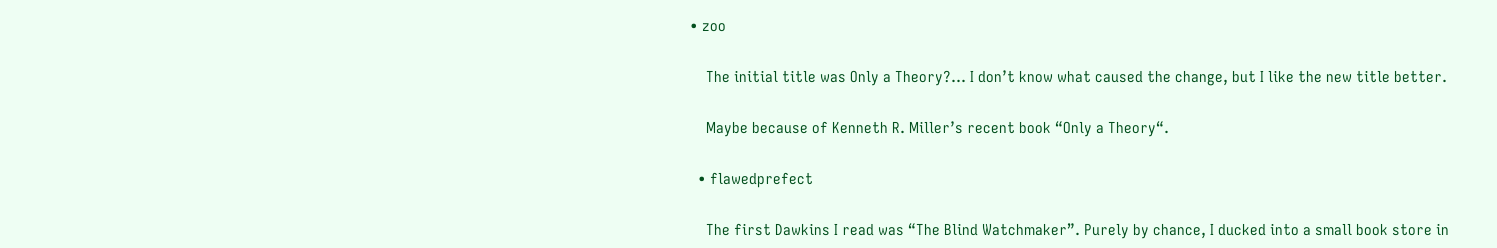• zoo

    The initial title was Only a Theory?… I don’t know what caused the change, but I like the new title better.

    Maybe because of Kenneth R. Miller’s recent book “Only a Theory“.

  • flawedprefect

    The first Dawkins I read was “The Blind Watchmaker”. Purely by chance, I ducked into a small book store in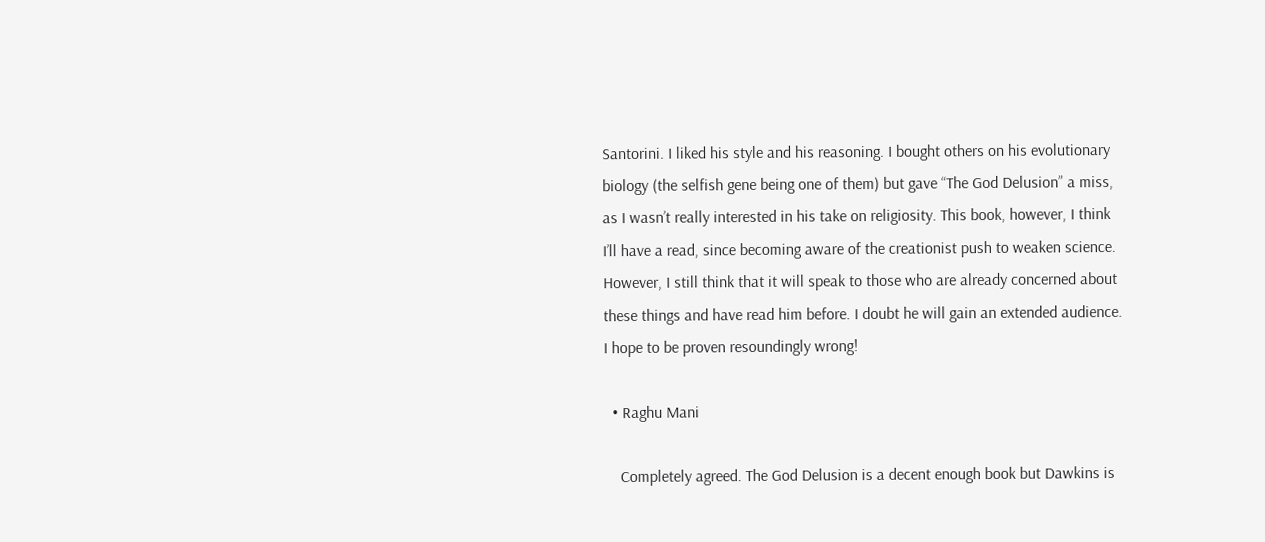Santorini. I liked his style and his reasoning. I bought others on his evolutionary biology (the selfish gene being one of them) but gave “The God Delusion” a miss, as I wasn’t really interested in his take on religiosity. This book, however, I think I’ll have a read, since becoming aware of the creationist push to weaken science. However, I still think that it will speak to those who are already concerned about these things and have read him before. I doubt he will gain an extended audience. I hope to be proven resoundingly wrong!

  • Raghu Mani

    Completely agreed. The God Delusion is a decent enough book but Dawkins is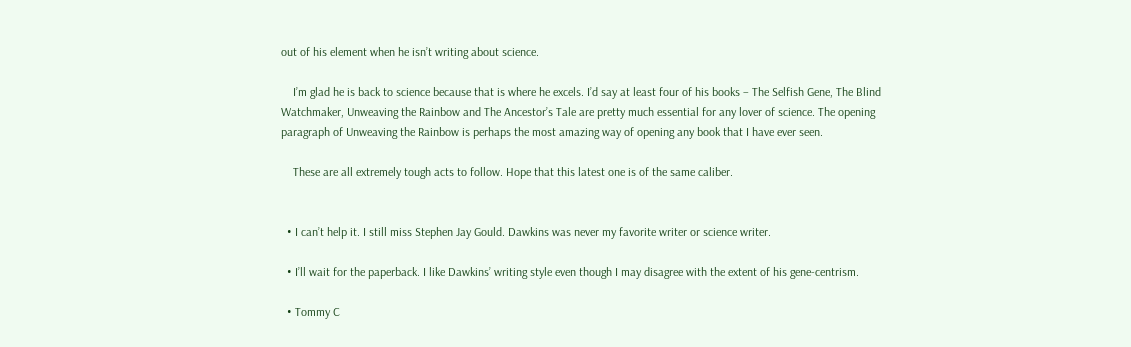out of his element when he isn’t writing about science.

    I’m glad he is back to science because that is where he excels. I’d say at least four of his books – The Selfish Gene, The Blind Watchmaker, Unweaving the Rainbow and The Ancestor’s Tale are pretty much essential for any lover of science. The opening paragraph of Unweaving the Rainbow is perhaps the most amazing way of opening any book that I have ever seen.

    These are all extremely tough acts to follow. Hope that this latest one is of the same caliber.


  • I can’t help it. I still miss Stephen Jay Gould. Dawkins was never my favorite writer or science writer.

  • I’ll wait for the paperback. I like Dawkins’ writing style even though I may disagree with the extent of his gene-centrism.

  • Tommy C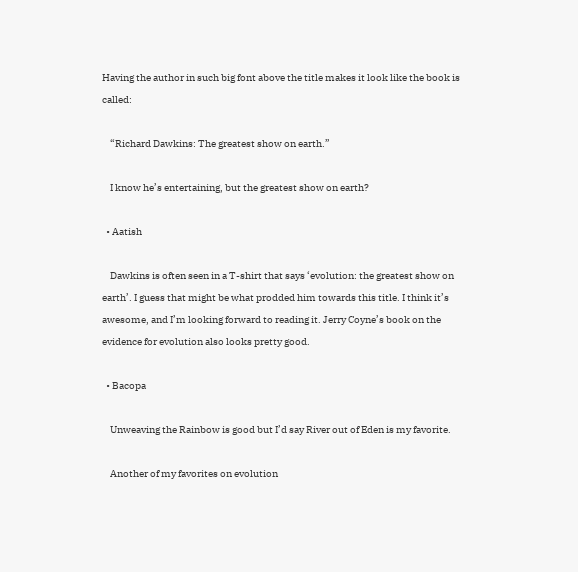Having the author in such big font above the title makes it look like the book is called:

    “Richard Dawkins: The greatest show on earth.”

    I know he’s entertaining, but the greatest show on earth?

  • Aatish

    Dawkins is often seen in a T-shirt that says ‘evolution: the greatest show on earth’. I guess that might be what prodded him towards this title. I think it’s awesome, and I’m looking forward to reading it. Jerry Coyne’s book on the evidence for evolution also looks pretty good.

  • Bacopa

    Unweaving the Rainbow is good but I’d say River out of Eden is my favorite.

    Another of my favorites on evolution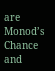are Monod’s Chance and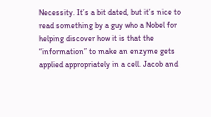Necessity. It’s a bit dated, but it’s nice to read something by a guy who a Nobel for helping discover how it is that the “information” to make an enzyme gets applied appropriately in a cell. Jacob and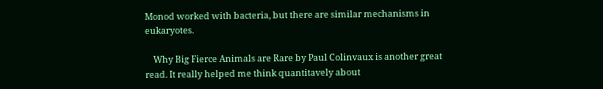Monod worked with bacteria, but there are similar mechanisms in eukaryotes.

    Why Big Fierce Animals are Rare by Paul Colinvaux is another great read. It really helped me think quantitavely about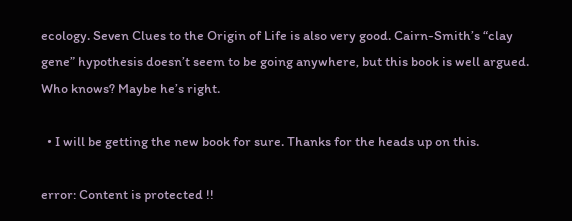ecology. Seven Clues to the Origin of Life is also very good. Cairn-Smith’s “clay gene” hypothesis doesn’t seem to be going anywhere, but this book is well argued. Who knows? Maybe he’s right.

  • I will be getting the new book for sure. Thanks for the heads up on this.

error: Content is protected !!